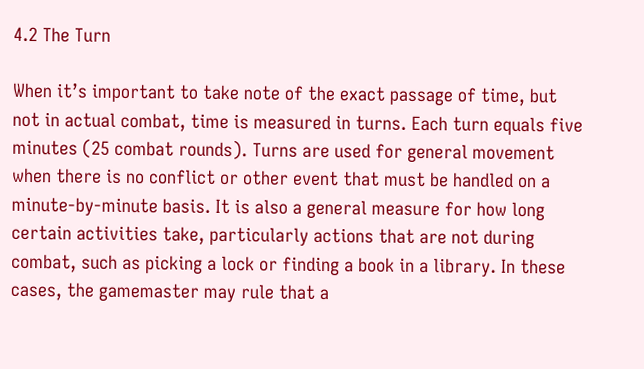4.2 The Turn

When it’s important to take note of the exact passage of time, but not in actual combat, time is measured in turns. Each turn equals five minutes (25 combat rounds). Turns are used for general movement when there is no conflict or other event that must be handled on a minute-by-minute basis. It is also a general measure for how long certain activities take, particularly actions that are not during combat, such as picking a lock or finding a book in a library. In these cases, the gamemaster may rule that a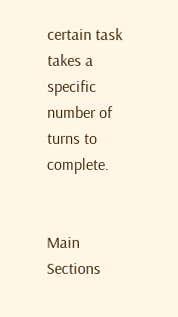certain task takes a specific number of turns to complete.


Main Sections